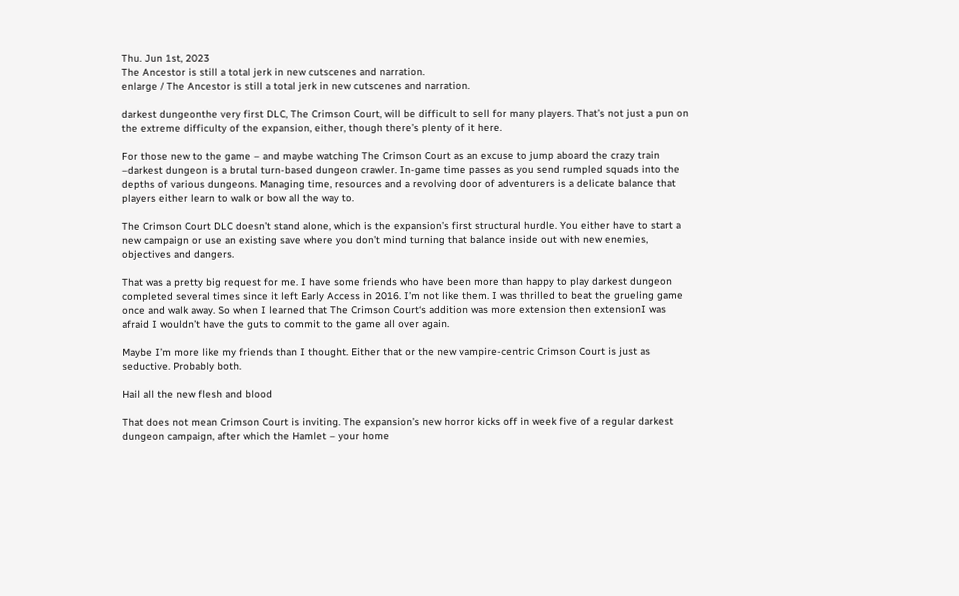Thu. Jun 1st, 2023
The Ancestor is still a total jerk in new cutscenes and narration.
enlarge / The Ancestor is still a total jerk in new cutscenes and narration.

darkest dungeonthe very first DLC, The Crimson Court, will be difficult to sell for many players. That’s not just a pun on the extreme difficulty of the expansion, either, though there’s plenty of it here.

For those new to the game – and maybe watching The Crimson Court as an excuse to jump aboard the crazy train –darkest dungeon is a brutal turn-based dungeon crawler. In-game time passes as you send rumpled squads into the depths of various dungeons. Managing time, resources and a revolving door of adventurers is a delicate balance that players either learn to walk or bow all the way to.

The Crimson Court DLC doesn’t stand alone, which is the expansion’s first structural hurdle. You either have to start a new campaign or use an existing save where you don’t mind turning that balance inside out with new enemies, objectives and dangers.

That was a pretty big request for me. I have some friends who have been more than happy to play darkest dungeon completed several times since it left Early Access in 2016. I’m not like them. I was thrilled to beat the grueling game once and walk away. So when I learned that The Crimson Court‘s addition was more extension then extensionI was afraid I wouldn’t have the guts to commit to the game all over again.

Maybe I’m more like my friends than I thought. Either that or the new vampire-centric Crimson Court is just as seductive. Probably both.

Hail all the new flesh and blood

That does not mean Crimson Court is inviting. The expansion’s new horror kicks off in week five of a regular darkest dungeon campaign, after which the Hamlet – your home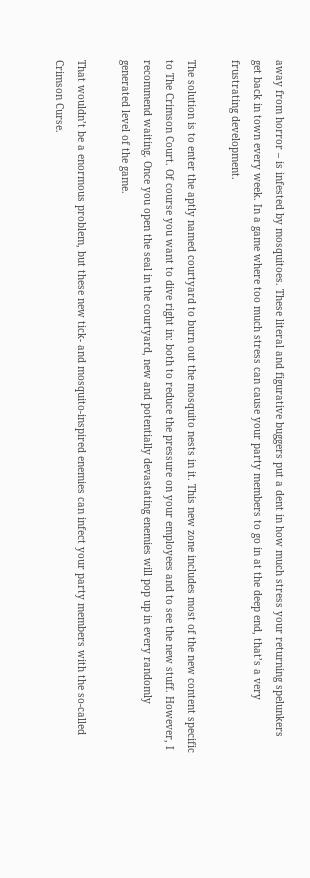away from horror – is infested by mosquitoes. These literal and figurative buggers put a dent in how much stress your returning spelunkers get back in town every week. In a game where too much stress can cause your party members to go in at the deep end, that’s a very frustrating development.

The solution is to enter the aptly named courtyard to burn out the mosquito nests in it. This new zone includes most of the new content specific to The Crimson Court. Of course you want to dive right in: both to reduce the pressure on your employees and to see the new stuff. However, I recommend waiting. Once you open the seal in the courtyard, new and potentially devastating enemies will pop up in every randomly generated level of the game.

That wouldn’t be a enormous problem, but these new tick- and mosquito-inspired enemies can infect your party members with the so-called Crimson Curse.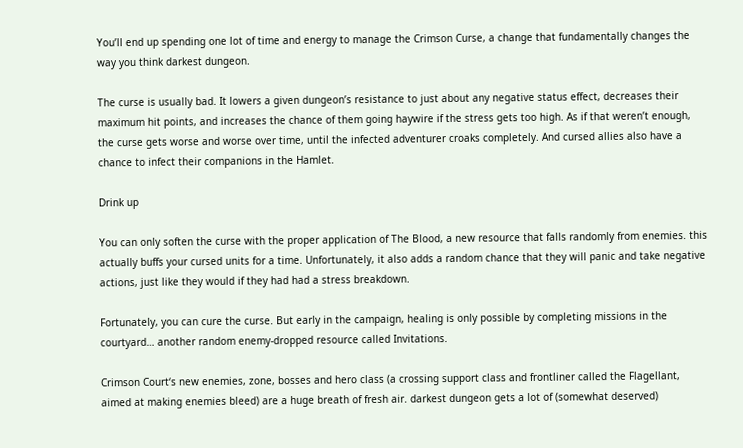You’ll end up spending one lot of time and energy to manage the Crimson Curse, a change that fundamentally changes the way you think darkest dungeon.

The curse is usually bad. It lowers a given dungeon’s resistance to just about any negative status effect, decreases their maximum hit points, and increases the chance of them going haywire if the stress gets too high. As if that weren’t enough, the curse gets worse and worse over time, until the infected adventurer croaks completely. And cursed allies also have a chance to infect their companions in the Hamlet.

Drink up

You can only soften the curse with the proper application of The Blood, a new resource that falls randomly from enemies. this actually buffs your cursed units for a time. Unfortunately, it also adds a random chance that they will panic and take negative actions, just like they would if they had had a stress breakdown.

Fortunately, you can cure the curse. But early in the campaign, healing is only possible by completing missions in the courtyard… another random enemy-dropped resource called Invitations.

Crimson Court‘s new enemies, zone, bosses and hero class (a crossing support class and frontliner called the Flagellant, aimed at making enemies bleed) are a huge breath of fresh air. darkest dungeon gets a lot of (somewhat deserved)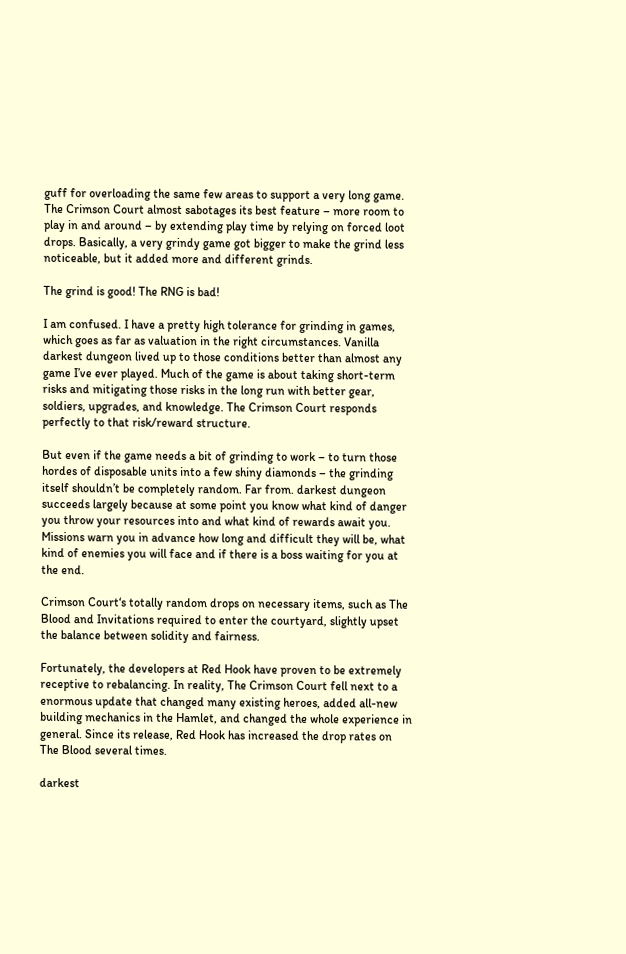guff for overloading the same few areas to support a very long game. The Crimson Court almost sabotages its best feature – more room to play in and around – by extending play time by relying on forced loot drops. Basically, a very grindy game got bigger to make the grind less noticeable, but it added more and different grinds.

The grind is good! The RNG is bad!

I am confused. I have a pretty high tolerance for grinding in games, which goes as far as valuation in the right circumstances. Vanilla darkest dungeon lived up to those conditions better than almost any game I’ve ever played. Much of the game is about taking short-term risks and mitigating those risks in the long run with better gear, soldiers, upgrades, and knowledge. The Crimson Court responds perfectly to that risk/reward structure.

But even if the game needs a bit of grinding to work – to turn those hordes of disposable units into a few shiny diamonds – the grinding itself shouldn’t be completely random. Far from. darkest dungeon succeeds largely because at some point you know what kind of danger you throw your resources into and what kind of rewards await you. Missions warn you in advance how long and difficult they will be, what kind of enemies you will face and if there is a boss waiting for you at the end.

Crimson Court‘s totally random drops on necessary items, such as The Blood and Invitations required to enter the courtyard, slightly upset the balance between solidity and fairness.

Fortunately, the developers at Red Hook have proven to be extremely receptive to rebalancing. In reality, The Crimson Court fell next to a enormous update that changed many existing heroes, added all-new building mechanics in the Hamlet, and changed the whole experience in general. Since its release, Red Hook has increased the drop rates on The Blood several times.

darkest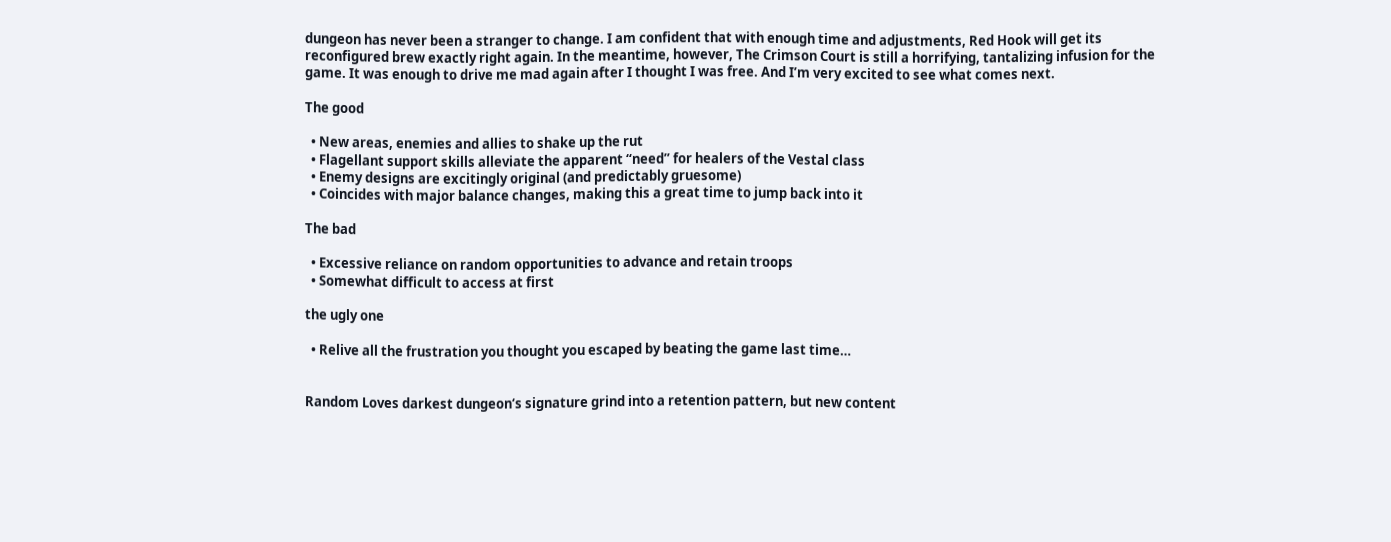dungeon has never been a stranger to change. I am confident that with enough time and adjustments, Red Hook will get its reconfigured brew exactly right again. In the meantime, however, The Crimson Court is still a horrifying, tantalizing infusion for the game. It was enough to drive me mad again after I thought I was free. And I’m very excited to see what comes next.

The good

  • New areas, enemies and allies to shake up the rut
  • Flagellant support skills alleviate the apparent “need” for healers of the Vestal class
  • Enemy designs are excitingly original (and predictably gruesome)
  • Coincides with major balance changes, making this a great time to jump back into it

The bad

  • Excessive reliance on random opportunities to advance and retain troops
  • Somewhat difficult to access at first

the ugly one

  • Relive all the frustration you thought you escaped by beating the game last time…


Random Loves darkest dungeon‘s signature grind into a retention pattern, but new content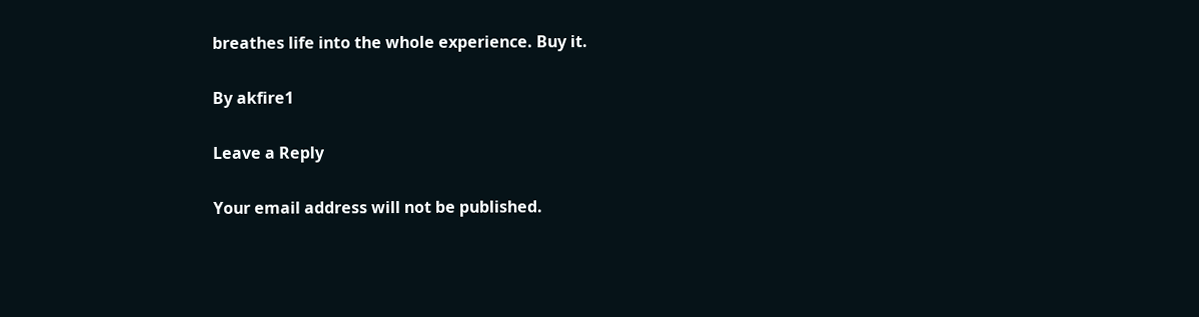breathes life into the whole experience. Buy it.

By akfire1

Leave a Reply

Your email address will not be published.